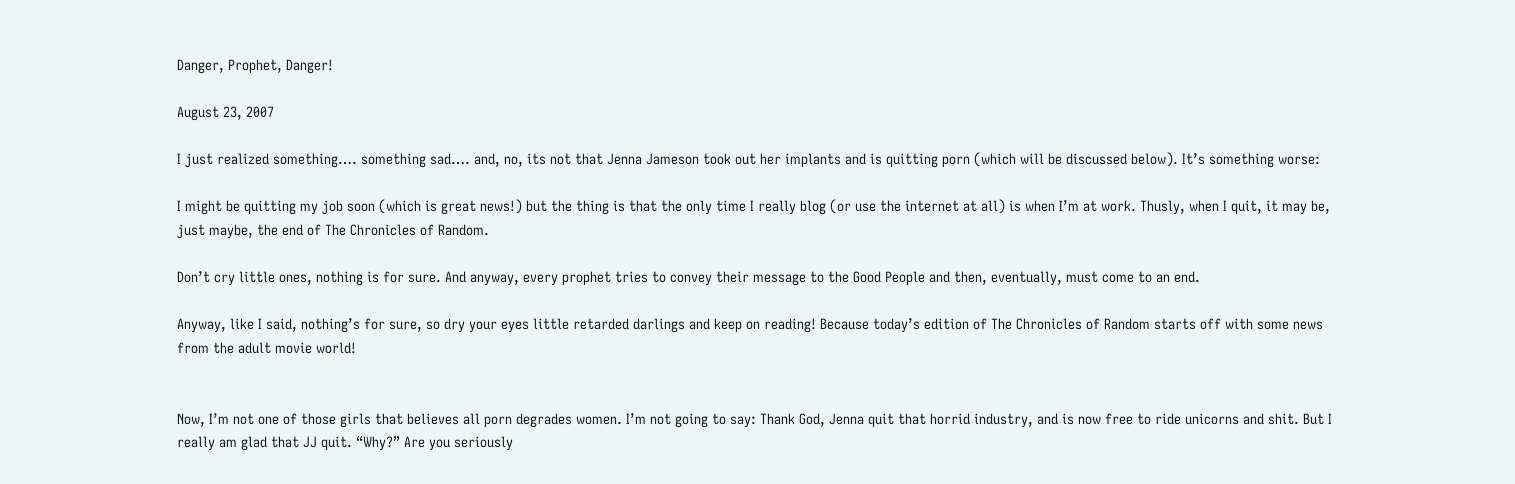Danger, Prophet, Danger!

August 23, 2007

I just realized something…. something sad…. and, no, its not that Jenna Jameson took out her implants and is quitting porn (which will be discussed below). It’s something worse:

I might be quitting my job soon (which is great news!) but the thing is that the only time I really blog (or use the internet at all) is when I’m at work. Thusly, when I quit, it may be, just maybe, the end of The Chronicles of Random.

Don’t cry little ones, nothing is for sure. And anyway, every prophet tries to convey their message to the Good People and then, eventually, must come to an end.

Anyway, like I said, nothing’s for sure, so dry your eyes little retarded darlings and keep on reading! Because today’s edition of The Chronicles of Random starts off with some news from the adult movie world!


Now, I’m not one of those girls that believes all porn degrades women. I’m not going to say: Thank God, Jenna quit that horrid industry, and is now free to ride unicorns and shit. But I really am glad that JJ quit. “Why?” Are you seriously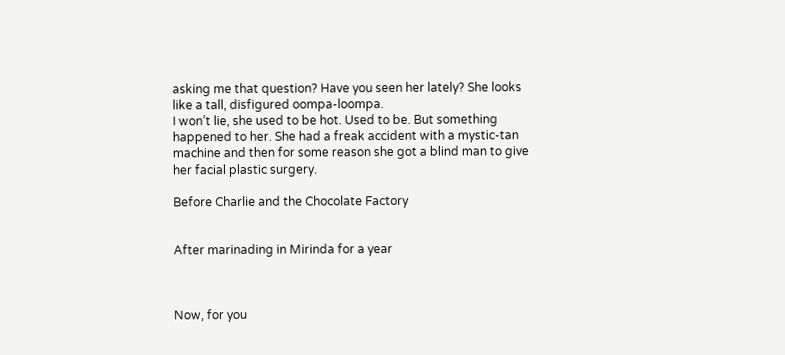asking me that question? Have you seen her lately? She looks like a tall, disfigured oompa-loompa.
I won’t lie, she used to be hot. Used to be. But something happened to her. She had a freak accident with a mystic-tan machine and then for some reason she got a blind man to give her facial plastic surgery.

Before Charlie and the Chocolate Factory


After marinading in Mirinda for a year



Now, for you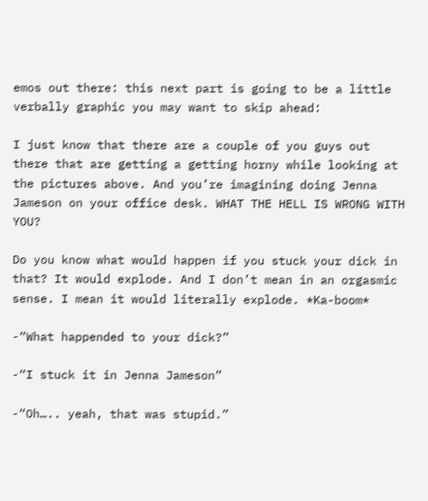emos out there: this next part is going to be a little verbally graphic you may want to skip ahead:

I just know that there are a couple of you guys out there that are getting a getting horny while looking at the pictures above. And you’re imagining doing Jenna Jameson on your office desk. WHAT THE HELL IS WRONG WITH YOU?

Do you know what would happen if you stuck your dick in that? It would explode. And I don’t mean in an orgasmic sense. I mean it would literally explode. *Ka-boom*

-“What happended to your dick?”

-“I stuck it in Jenna Jameson”

-“Oh….. yeah, that was stupid.”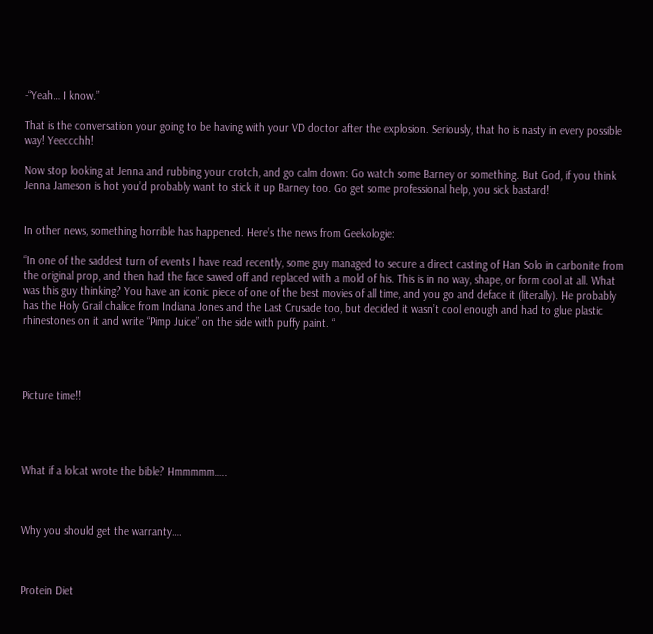-“Yeah… I know.”

That is the conversation your going to be having with your VD doctor after the explosion. Seriously, that ho is nasty in every possible way! Yeeccchh!

Now stop looking at Jenna and rubbing your crotch, and go calm down: Go watch some Barney or something. But God, if you think Jenna Jameson is hot you’d probably want to stick it up Barney too. Go get some professional help, you sick bastard!


In other news, something horrible has happened. Here’s the news from Geekologie:

“In one of the saddest turn of events I have read recently, some guy managed to secure a direct casting of Han Solo in carbonite from the original prop, and then had the face sawed off and replaced with a mold of his. This is in no way, shape, or form cool at all. What was this guy thinking? You have an iconic piece of one of the best movies of all time, and you go and deface it (literally). He probably has the Holy Grail chalice from Indiana Jones and the Last Crusade too, but decided it wasn’t cool enough and had to glue plastic rhinestones on it and write “Pimp Juice” on the side with puffy paint. “




Picture time!!




What if a lolcat wrote the bible? Hmmmmm…..



Why you should get the warranty….



Protein Diet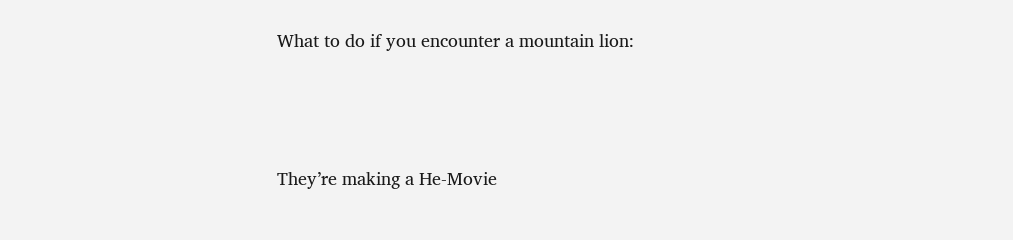What to do if you encounter a mountain lion:






They’re making a He-Movie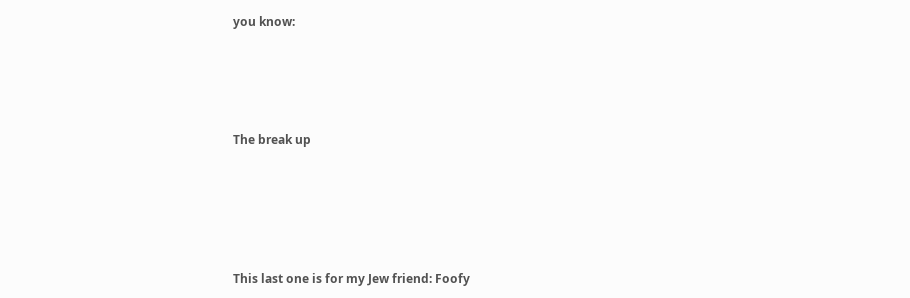you know:





The break up






This last one is for my Jew friend: Foofy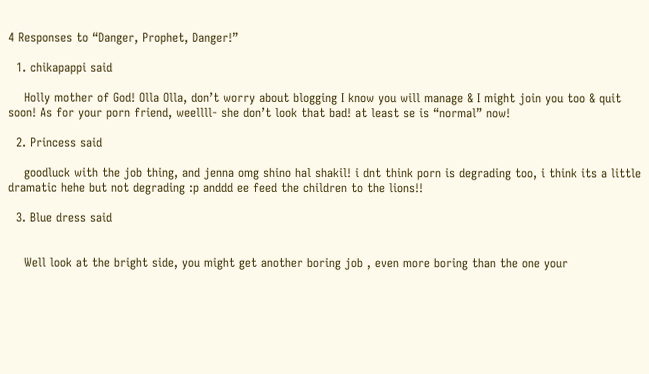4 Responses to “Danger, Prophet, Danger!”

  1. chikapappi said

    Holly mother of God! Olla Olla, don’t worry about blogging I know you will manage & I might join you too & quit soon! As for your porn friend, weellll- she don’t look that bad! at least se is “normal” now!

  2. Princess said

    goodluck with the job thing, and jenna omg shino hal shakil! i dnt think porn is degrading too, i think its a little dramatic hehe but not degrading :p anddd ee feed the children to the lions!!

  3. Blue dress said


    Well look at the bright side, you might get another boring job , even more boring than the one your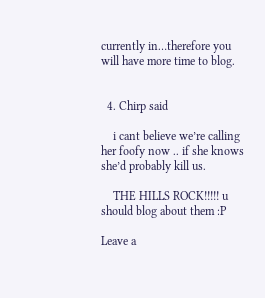currently in…therefore you will have more time to blog.


  4. Chirp said

    i cant believe we’re calling her foofy now .. if she knows she’d probably kill us.

    THE HILLS ROCK!!!!! u should blog about them :P

Leave a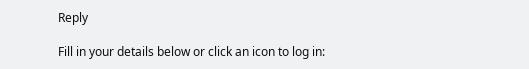Reply

Fill in your details below or click an icon to log in: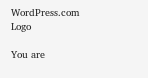WordPress.com Logo

You are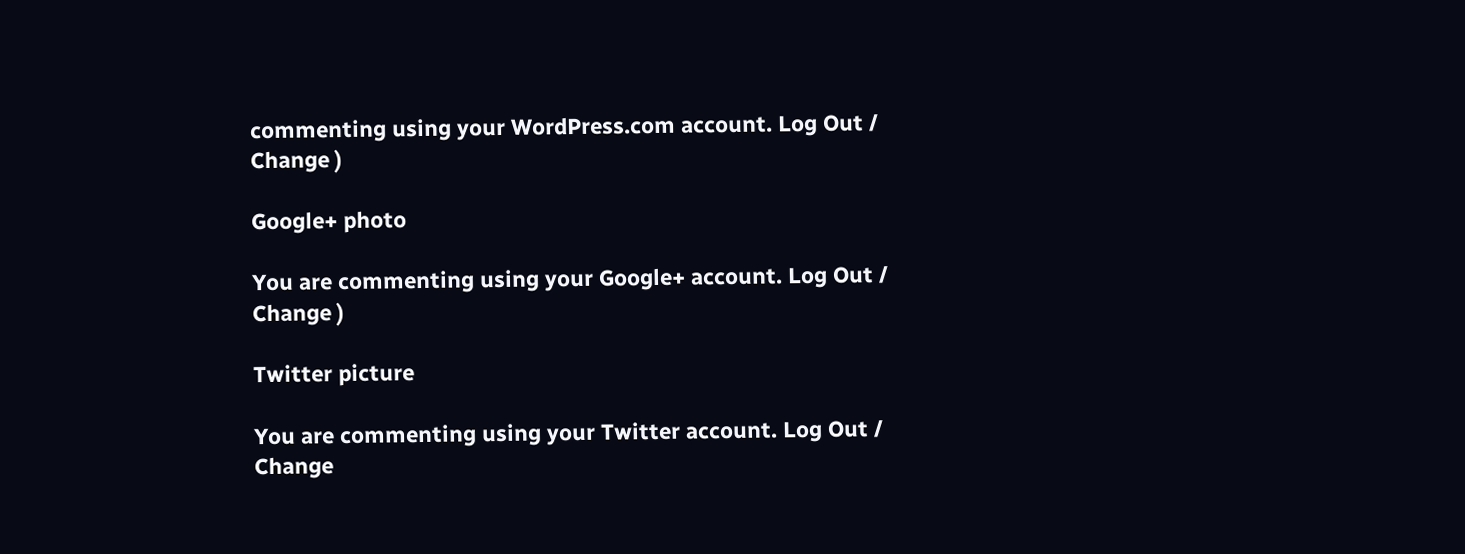commenting using your WordPress.com account. Log Out /  Change )

Google+ photo

You are commenting using your Google+ account. Log Out /  Change )

Twitter picture

You are commenting using your Twitter account. Log Out /  Change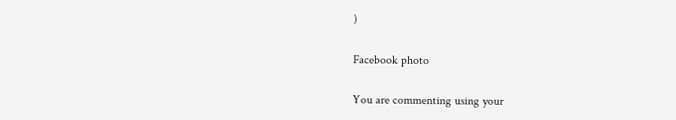)

Facebook photo

You are commenting using your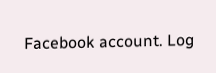Facebook account. Log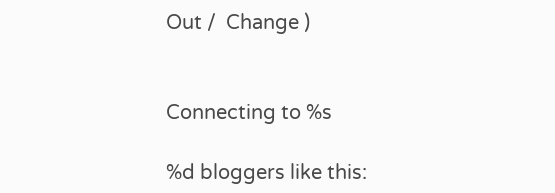Out /  Change )


Connecting to %s

%d bloggers like this: